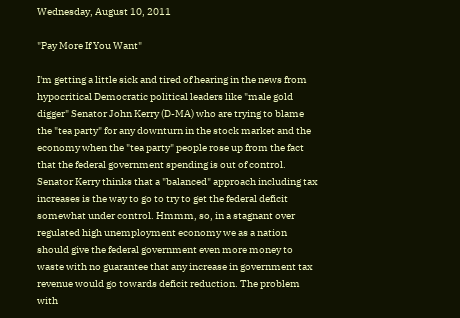Wednesday, August 10, 2011

"Pay More If You Want"

I'm getting a little sick and tired of hearing in the news from hypocritical Democratic political leaders like "male gold digger" Senator John Kerry (D-MA) who are trying to blame the "tea party" for any downturn in the stock market and the economy when the "tea party" people rose up from the fact that the federal government spending is out of control. Senator Kerry thinks that a "balanced" approach including tax increases is the way to go to try to get the federal deficit somewhat under control. Hmmm, so, in a stagnant over regulated high unemployment economy we as a nation should give the federal government even more money to waste with no guarantee that any increase in government tax revenue would go towards deficit reduction. The problem with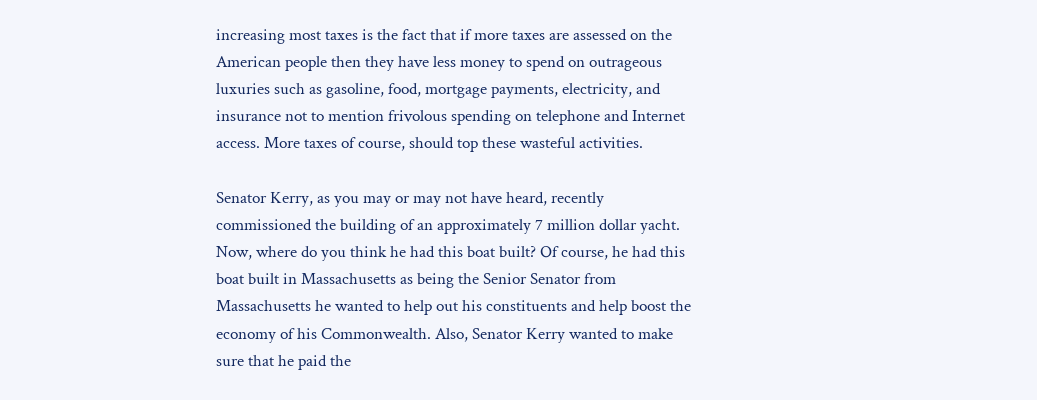increasing most taxes is the fact that if more taxes are assessed on the American people then they have less money to spend on outrageous luxuries such as gasoline, food, mortgage payments, electricity, and insurance not to mention frivolous spending on telephone and Internet access. More taxes of course, should top these wasteful activities.

Senator Kerry, as you may or may not have heard, recently commissioned the building of an approximately 7 million dollar yacht. Now, where do you think he had this boat built? Of course, he had this boat built in Massachusetts as being the Senior Senator from Massachusetts he wanted to help out his constituents and help boost the economy of his Commonwealth. Also, Senator Kerry wanted to make sure that he paid the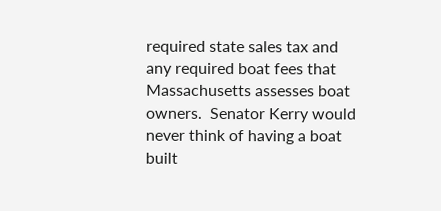required state sales tax and any required boat fees that Massachusetts assesses boat owners.  Senator Kerry would never think of having a boat built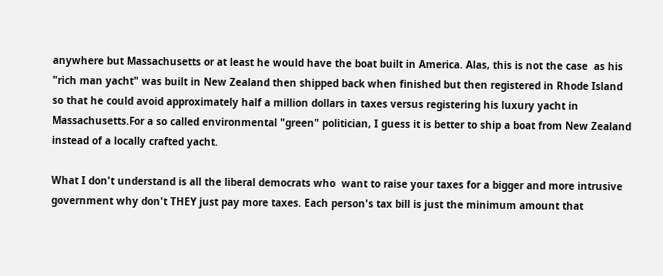anywhere but Massachusetts or at least he would have the boat built in America. Alas, this is not the case  as his "rich man yacht" was built in New Zealand then shipped back when finished but then registered in Rhode Island so that he could avoid approximately half a million dollars in taxes versus registering his luxury yacht in Massachusetts.For a so called environmental "green" politician, I guess it is better to ship a boat from New Zealand instead of a locally crafted yacht.

What I don't understand is all the liberal democrats who  want to raise your taxes for a bigger and more intrusive government why don't THEY just pay more taxes. Each person's tax bill is just the minimum amount that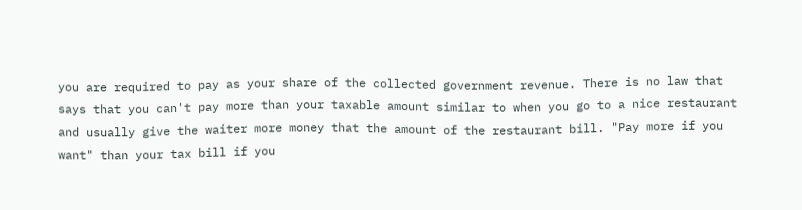you are required to pay as your share of the collected government revenue. There is no law that says that you can't pay more than your taxable amount similar to when you go to a nice restaurant and usually give the waiter more money that the amount of the restaurant bill. "Pay more if you want" than your tax bill if you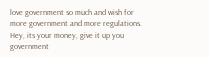love government so much and wish for more government and more regulations. Hey, its your money, give it up you government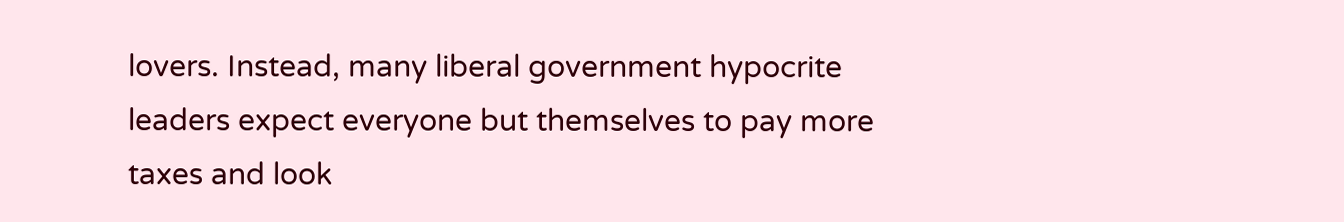lovers. Instead, many liberal government hypocrite leaders expect everyone but themselves to pay more taxes and look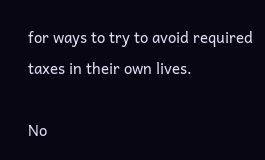for ways to try to avoid required taxes in their own lives.

No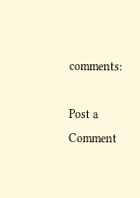comments:

Post a Comment